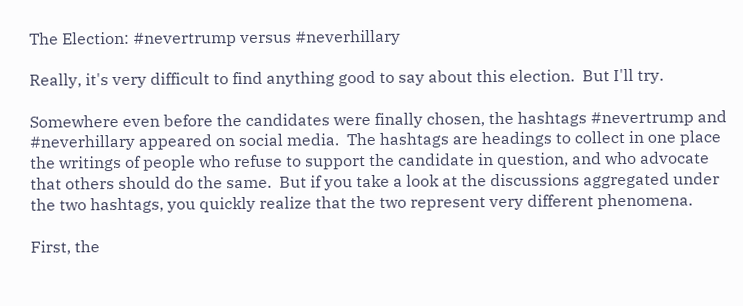The Election: #nevertrump versus #neverhillary

Really, it's very difficult to find anything good to say about this election.  But I'll try.

Somewhere even before the candidates were finally chosen, the hashtags #nevertrump and #neverhillary appeared on social media.  The hashtags are headings to collect in one place the writings of people who refuse to support the candidate in question, and who advocate that others should do the same.  But if you take a look at the discussions aggregated under the two hashtags, you quickly realize that the two represent very different phenomena.

First, the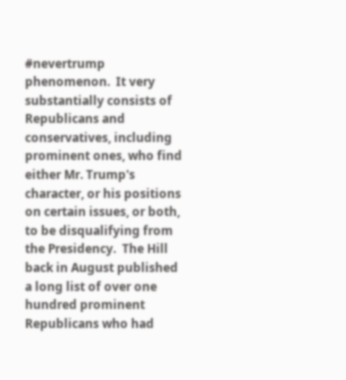#nevertrump phenomenon.  It very substantially consists of Republicans and conservatives, including prominent ones, who find either Mr. Trump's character, or his positions on certain issues, or both, to be disqualifying from the Presidency.  The Hill back in August published a long list of over one hundred prominent Republicans who had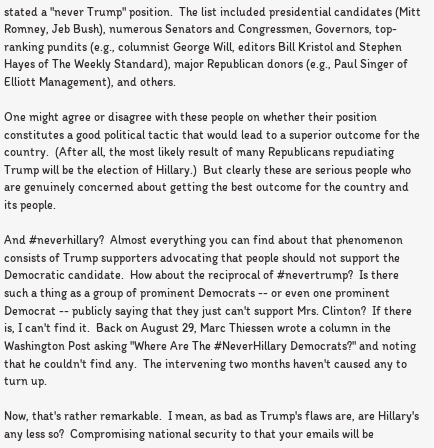stated a "never Trump" position.  The list included presidential candidates (Mitt Romney, Jeb Bush), numerous Senators and Congressmen, Governors, top-ranking pundits (e.g., columnist George Will, editors Bill Kristol and Stephen Hayes of The Weekly Standard), major Republican donors (e.g., Paul Singer of Elliott Management), and others.

One might agree or disagree with these people on whether their position constitutes a good political tactic that would lead to a superior outcome for the country.  (After all, the most likely result of many Republicans repudiating Trump will be the election of Hillary.)  But clearly these are serious people who are genuinely concerned about getting the best outcome for the country and its people.

And #neverhillary?  Almost everything you can find about that phenomenon consists of Trump supporters advocating that people should not support the Democratic candidate.  How about the reciprocal of #nevertrump?  Is there such a thing as a group of prominent Democrats -- or even one prominent Democrat -- publicly saying that they just can't support Mrs. Clinton?  If there is, I can't find it.  Back on August 29, Marc Thiessen wrote a column in the Washington Post asking "Where Are The #NeverHillary Democrats?" and noting that he couldn't find any.  The intervening two months haven't caused any to turn up.

Now, that's rather remarkable.  I mean, as bad as Trump's flaws are, are Hillary's any less so?  Compromising national security to that your emails will be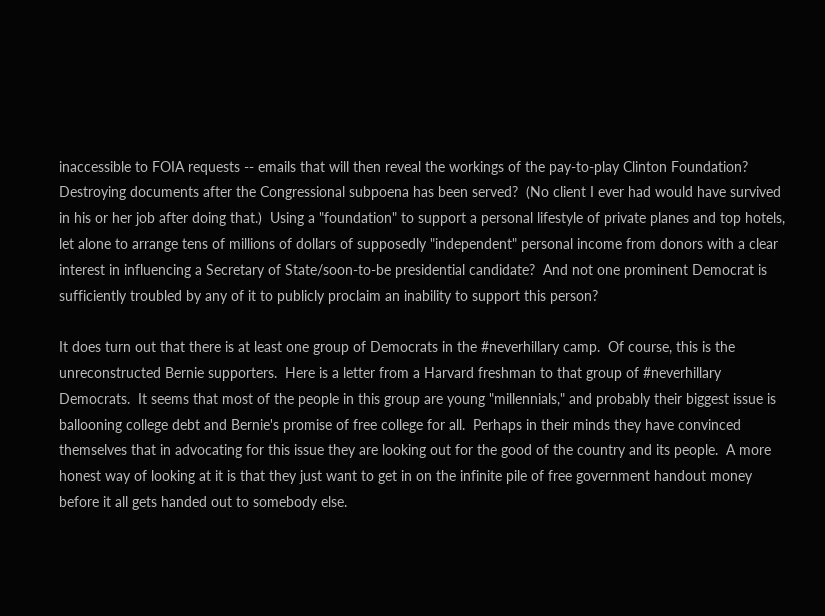inaccessible to FOIA requests -- emails that will then reveal the workings of the pay-to-play Clinton Foundation?  Destroying documents after the Congressional subpoena has been served?  (No client I ever had would have survived in his or her job after doing that.)  Using a "foundation" to support a personal lifestyle of private planes and top hotels, let alone to arrange tens of millions of dollars of supposedly "independent" personal income from donors with a clear interest in influencing a Secretary of State/soon-to-be presidential candidate?  And not one prominent Democrat is sufficiently troubled by any of it to publicly proclaim an inability to support this person?

It does turn out that there is at least one group of Democrats in the #neverhillary camp.  Of course, this is the unreconstructed Bernie supporters.  Here is a letter from a Harvard freshman to that group of #neverhillary Democrats.  It seems that most of the people in this group are young "millennials," and probably their biggest issue is ballooning college debt and Bernie's promise of free college for all.  Perhaps in their minds they have convinced themselves that in advocating for this issue they are looking out for the good of the country and its people.  A more honest way of looking at it is that they just want to get in on the infinite pile of free government handout money before it all gets handed out to somebody else.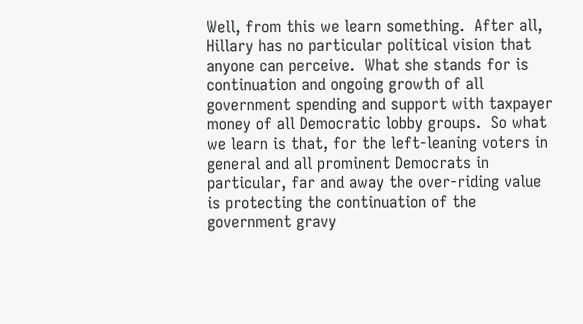Well, from this we learn something.  After all, Hillary has no particular political vision that anyone can perceive.  What she stands for is continuation and ongoing growth of all government spending and support with taxpayer money of all Democratic lobby groups.  So what we learn is that, for the left-leaning voters in general and all prominent Democrats in particular, far and away the over-riding value is protecting the continuation of the government gravy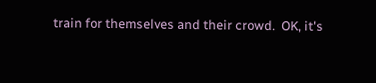train for themselves and their crowd.  OK, it's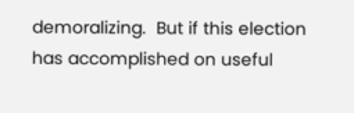demoralizing.  But if this election has accomplished on useful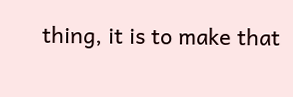thing, it is to make that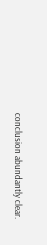conclusion abundantly clear.